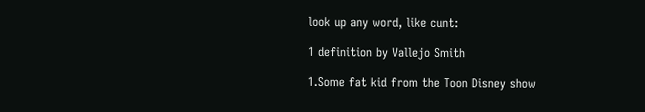look up any word, like cunt:

1 definition by Vallejo Smith

1.Some fat kid from the Toon Disney show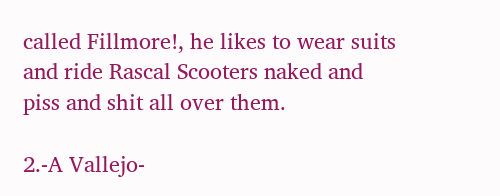called Fillmore!, he likes to wear suits and ride Rascal Scooters naked and piss and shit all over them.

2.-A Vallejo-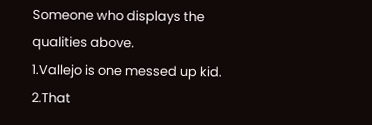Someone who displays the qualities above.
1.Vallejo is one messed up kid.
2.That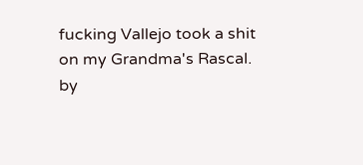fucking Vallejo took a shit on my Grandma's Rascal.
by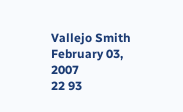Vallejo Smith February 03, 2007
22 93